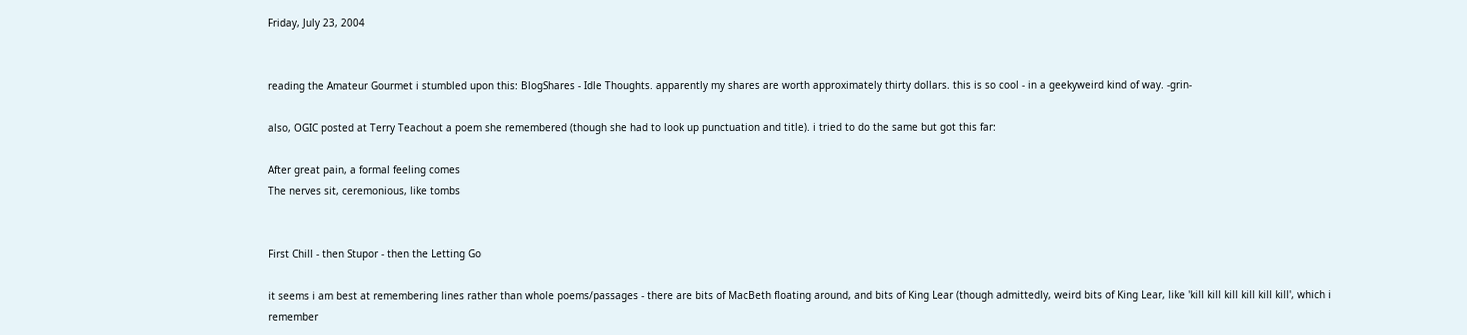Friday, July 23, 2004


reading the Amateur Gourmet i stumbled upon this: BlogShares - Idle Thoughts. apparently my shares are worth approximately thirty dollars. this is so cool - in a geekyweird kind of way. -grin-

also, OGIC posted at Terry Teachout a poem she remembered (though she had to look up punctuation and title). i tried to do the same but got this far:

After great pain, a formal feeling comes
The nerves sit, ceremonious, like tombs


First Chill - then Stupor - then the Letting Go

it seems i am best at remembering lines rather than whole poems/passages - there are bits of MacBeth floating around, and bits of King Lear (though admittedly, weird bits of King Lear, like 'kill kill kill kill kill kill', which i remember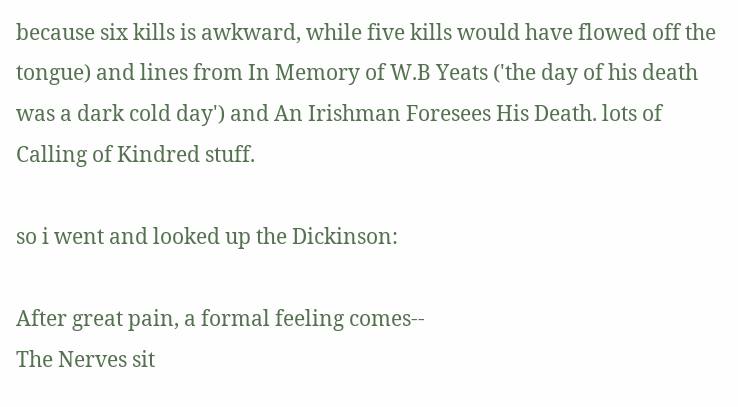because six kills is awkward, while five kills would have flowed off the tongue) and lines from In Memory of W.B Yeats ('the day of his death was a dark cold day') and An Irishman Foresees His Death. lots of Calling of Kindred stuff.

so i went and looked up the Dickinson:

After great pain, a formal feeling comes--
The Nerves sit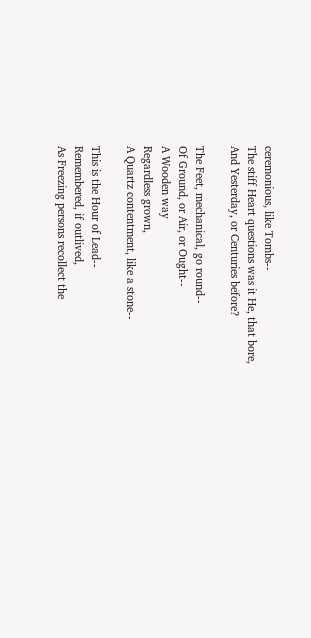ceremonious, like Tombs--
The stiff Heart questions was it He, that bore,
And Yesterday, or Centuries before?

The Feet, mechanical, go round--
Of Ground, or Air, or Ought--
A Wooden way
Regardless grown,
A Quartz contentment, like a stone--

This is the Hour of Lead--
Remembered, if outlived,
As Freezing persons recollect the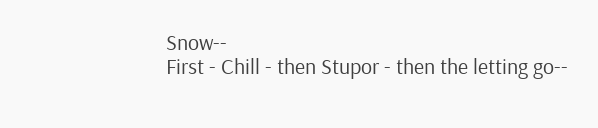Snow--
First - Chill - then Stupor - then the letting go--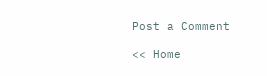Post a Comment

<< Home